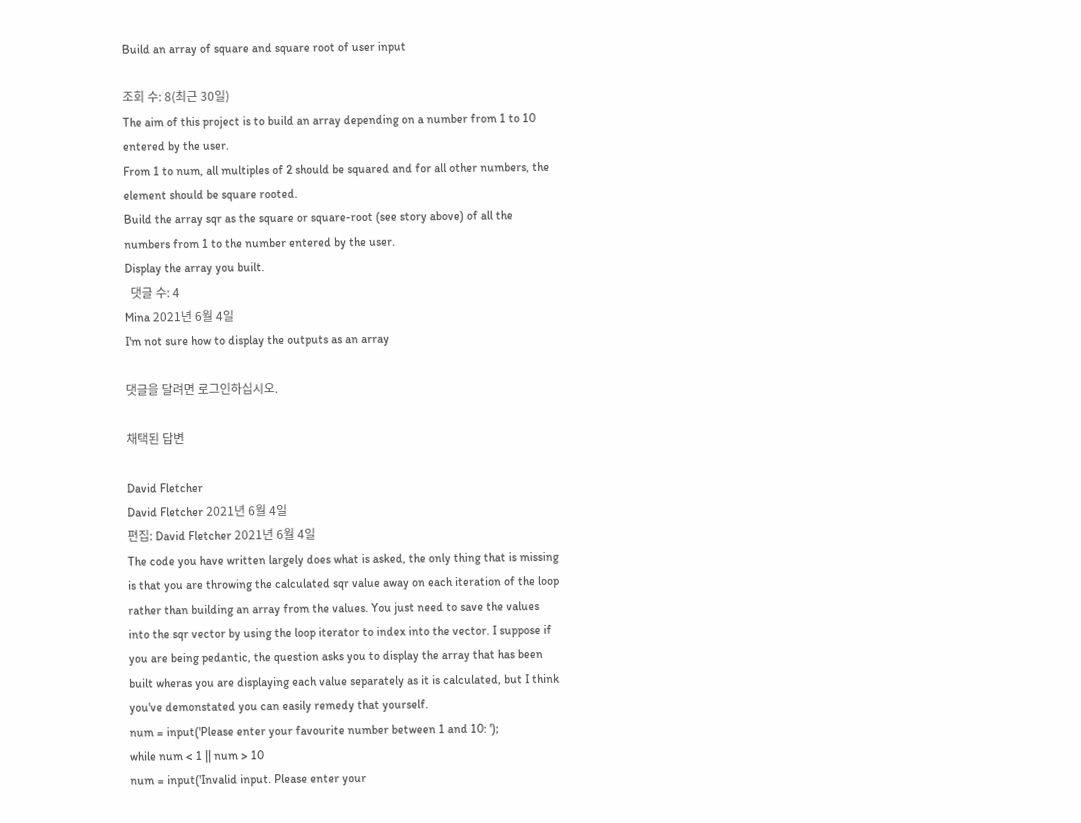Build an array of square and square root of user input

조회 수: 8(최근 30일)
The aim of this project is to build an array depending on a number from 1 to 10 entered by the user.
From 1 to num, all multiples of 2 should be squared and for all other numbers, the element should be square rooted.
Build the array sqr as the square or square-root (see story above) of all the numbers from 1 to the number entered by the user.
Display the array you built.
  댓글 수: 4
Mina 2021년 6월 4일
I'm not sure how to display the outputs as an array

댓글을 달려면 로그인하십시오.

채택된 답변

David Fletcher
David Fletcher 2021년 6월 4일
편집: David Fletcher 2021년 6월 4일
The code you have written largely does what is asked, the only thing that is missing is that you are throwing the calculated sqr value away on each iteration of the loop rather than building an array from the values. You just need to save the values into the sqr vector by using the loop iterator to index into the vector. I suppose if you are being pedantic, the question asks you to display the array that has been built wheras you are displaying each value separately as it is calculated, but I think you've demonstated you can easily remedy that yourself.
num = input('Please enter your favourite number between 1 and 10: ');
while num < 1 || num > 10
num = input('Invalid input. Please enter your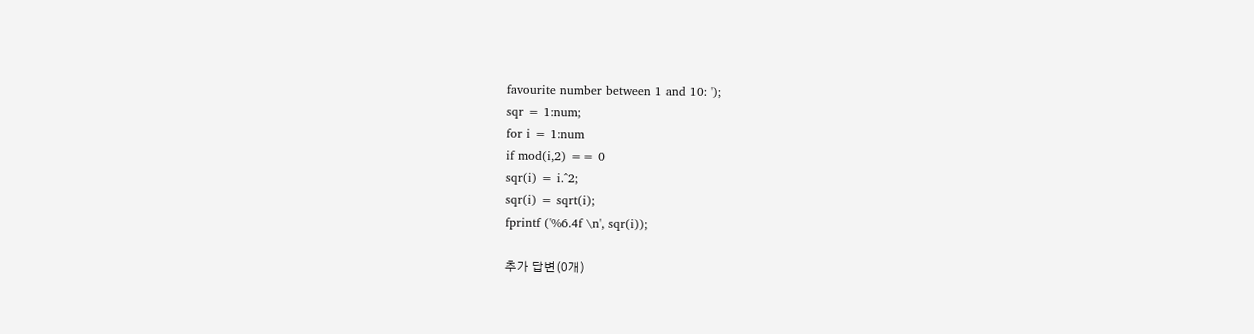favourite number between 1 and 10: ');
sqr = 1:num;
for i = 1:num
if mod(i,2) == 0
sqr(i) = i.^2;
sqr(i) = sqrt(i);
fprintf ('%6.4f \n', sqr(i));

추가 답변(0개)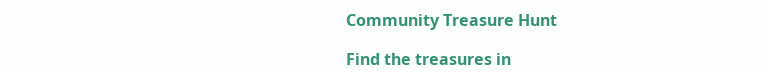Community Treasure Hunt

Find the treasures in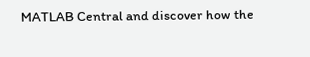MATLAB Central and discover how the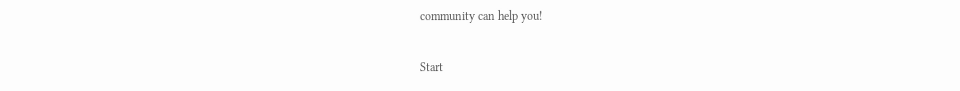community can help you!

Start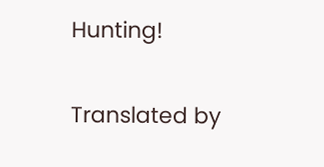Hunting!

Translated by